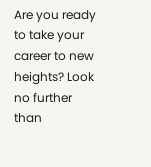Are you ready to take your career to new heights? Look no further than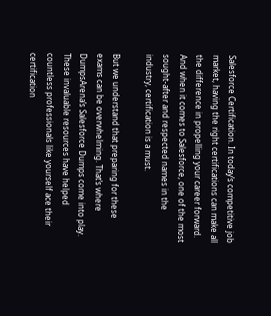Salesforce Certification. In today’s competitive job market, having the right certifications can make all the difference in propelling your career forward. And when it comes to Salesforce, one of the most sought-after and respected names in the industry, certification is a must.

But we understand that preparing for these exams can be overwhelming. That’s where DumpsArena’s Salesforce Dumps come into play. These invaluable resources have helped countless professionals like yourself ace their certification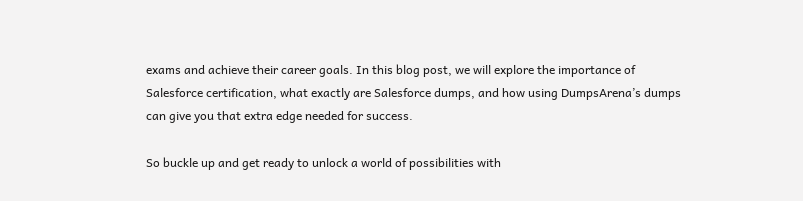exams and achieve their career goals. In this blog post, we will explore the importance of Salesforce certification, what exactly are Salesforce dumps, and how using DumpsArena’s dumps can give you that extra edge needed for success.

So buckle up and get ready to unlock a world of possibilities with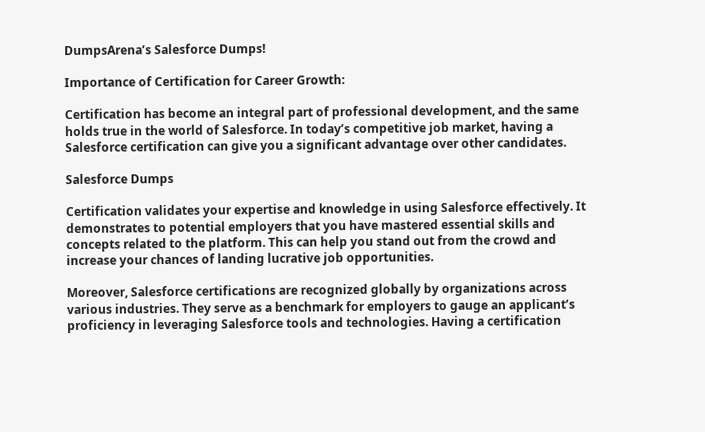DumpsArena’s Salesforce Dumps!

Importance of Certification for Career Growth:

Certification has become an integral part of professional development, and the same holds true in the world of Salesforce. In today’s competitive job market, having a Salesforce certification can give you a significant advantage over other candidates.

Salesforce Dumps

Certification validates your expertise and knowledge in using Salesforce effectively. It demonstrates to potential employers that you have mastered essential skills and concepts related to the platform. This can help you stand out from the crowd and increase your chances of landing lucrative job opportunities.

Moreover, Salesforce certifications are recognized globally by organizations across various industries. They serve as a benchmark for employers to gauge an applicant’s proficiency in leveraging Salesforce tools and technologies. Having a certification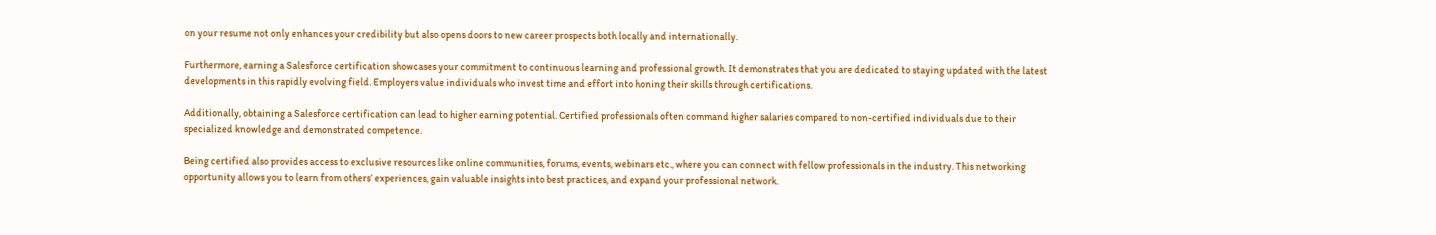on your resume not only enhances your credibility but also opens doors to new career prospects both locally and internationally.

Furthermore, earning a Salesforce certification showcases your commitment to continuous learning and professional growth. It demonstrates that you are dedicated to staying updated with the latest developments in this rapidly evolving field. Employers value individuals who invest time and effort into honing their skills through certifications.

Additionally, obtaining a Salesforce certification can lead to higher earning potential. Certified professionals often command higher salaries compared to non-certified individuals due to their specialized knowledge and demonstrated competence.

Being certified also provides access to exclusive resources like online communities, forums, events, webinars etc., where you can connect with fellow professionals in the industry. This networking opportunity allows you to learn from others’ experiences, gain valuable insights into best practices, and expand your professional network.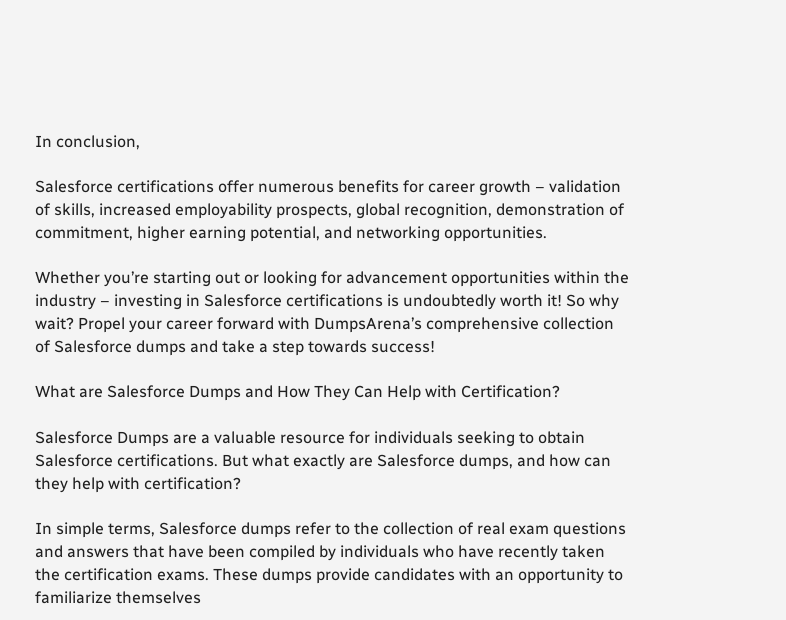In conclusion,

Salesforce certifications offer numerous benefits for career growth – validation of skills, increased employability prospects, global recognition, demonstration of commitment, higher earning potential, and networking opportunities.

Whether you’re starting out or looking for advancement opportunities within the industry – investing in Salesforce certifications is undoubtedly worth it! So why wait? Propel your career forward with DumpsArena’s comprehensive collection of Salesforce dumps and take a step towards success!

What are Salesforce Dumps and How They Can Help with Certification?

Salesforce Dumps are a valuable resource for individuals seeking to obtain Salesforce certifications. But what exactly are Salesforce dumps, and how can they help with certification?

In simple terms, Salesforce dumps refer to the collection of real exam questions and answers that have been compiled by individuals who have recently taken the certification exams. These dumps provide candidates with an opportunity to familiarize themselves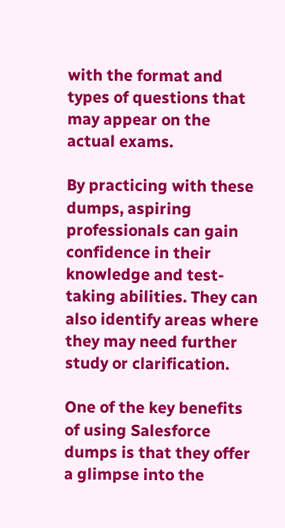with the format and types of questions that may appear on the actual exams.

By practicing with these dumps, aspiring professionals can gain confidence in their knowledge and test-taking abilities. They can also identify areas where they may need further study or clarification.

One of the key benefits of using Salesforce dumps is that they offer a glimpse into the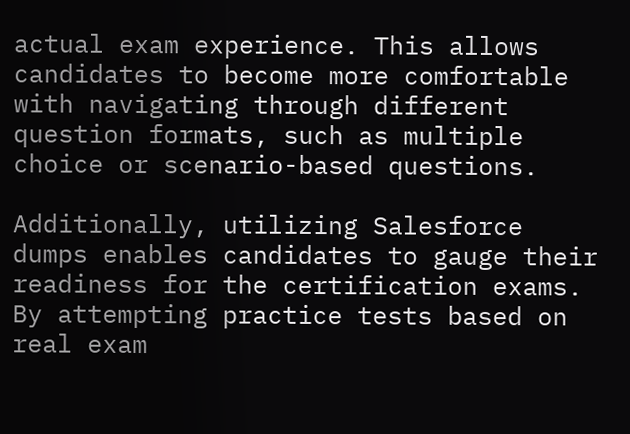actual exam experience. This allows candidates to become more comfortable with navigating through different question formats, such as multiple choice or scenario-based questions.

Additionally, utilizing Salesforce dumps enables candidates to gauge their readiness for the certification exams. By attempting practice tests based on real exam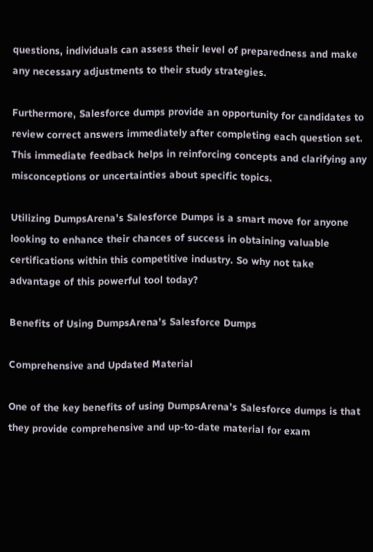questions, individuals can assess their level of preparedness and make any necessary adjustments to their study strategies.

Furthermore, Salesforce dumps provide an opportunity for candidates to review correct answers immediately after completing each question set. This immediate feedback helps in reinforcing concepts and clarifying any misconceptions or uncertainties about specific topics.

Utilizing DumpsArena’s Salesforce Dumps is a smart move for anyone looking to enhance their chances of success in obtaining valuable certifications within this competitive industry. So why not take advantage of this powerful tool today?

Benefits of Using DumpsArena’s Salesforce Dumps

Comprehensive and Updated Material

One of the key benefits of using DumpsArena’s Salesforce dumps is that they provide comprehensive and up-to-date material for exam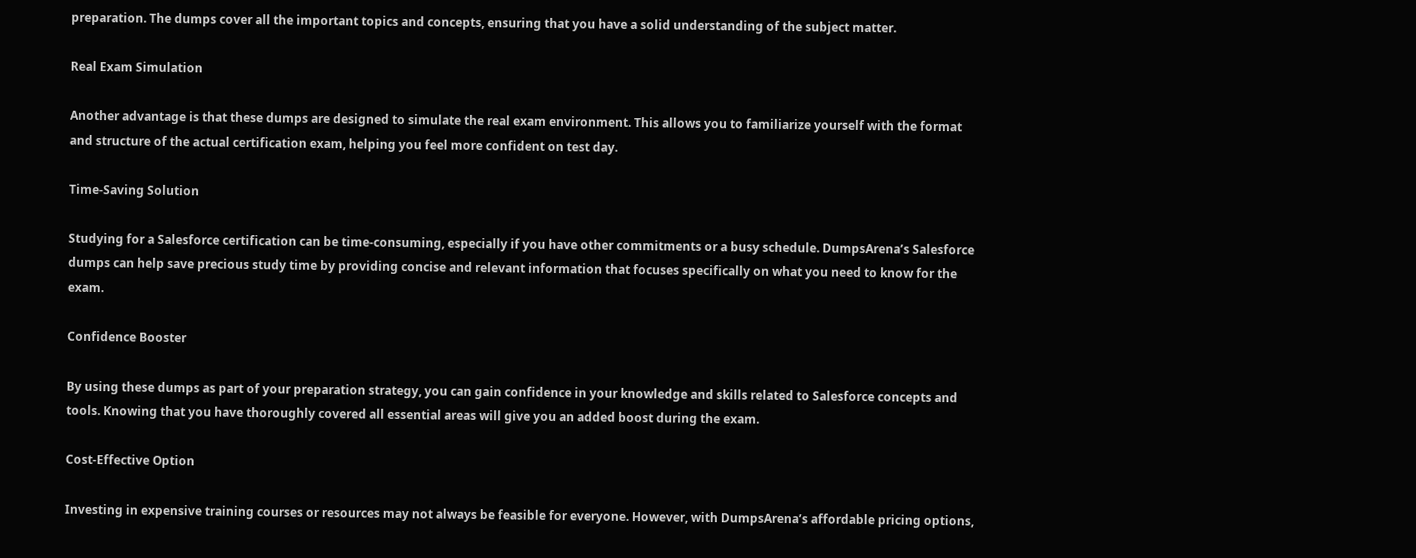preparation. The dumps cover all the important topics and concepts, ensuring that you have a solid understanding of the subject matter.

Real Exam Simulation

Another advantage is that these dumps are designed to simulate the real exam environment. This allows you to familiarize yourself with the format and structure of the actual certification exam, helping you feel more confident on test day.

Time-Saving Solution

Studying for a Salesforce certification can be time-consuming, especially if you have other commitments or a busy schedule. DumpsArena’s Salesforce dumps can help save precious study time by providing concise and relevant information that focuses specifically on what you need to know for the exam.

Confidence Booster

By using these dumps as part of your preparation strategy, you can gain confidence in your knowledge and skills related to Salesforce concepts and tools. Knowing that you have thoroughly covered all essential areas will give you an added boost during the exam.

Cost-Effective Option

Investing in expensive training courses or resources may not always be feasible for everyone. However, with DumpsArena’s affordable pricing options,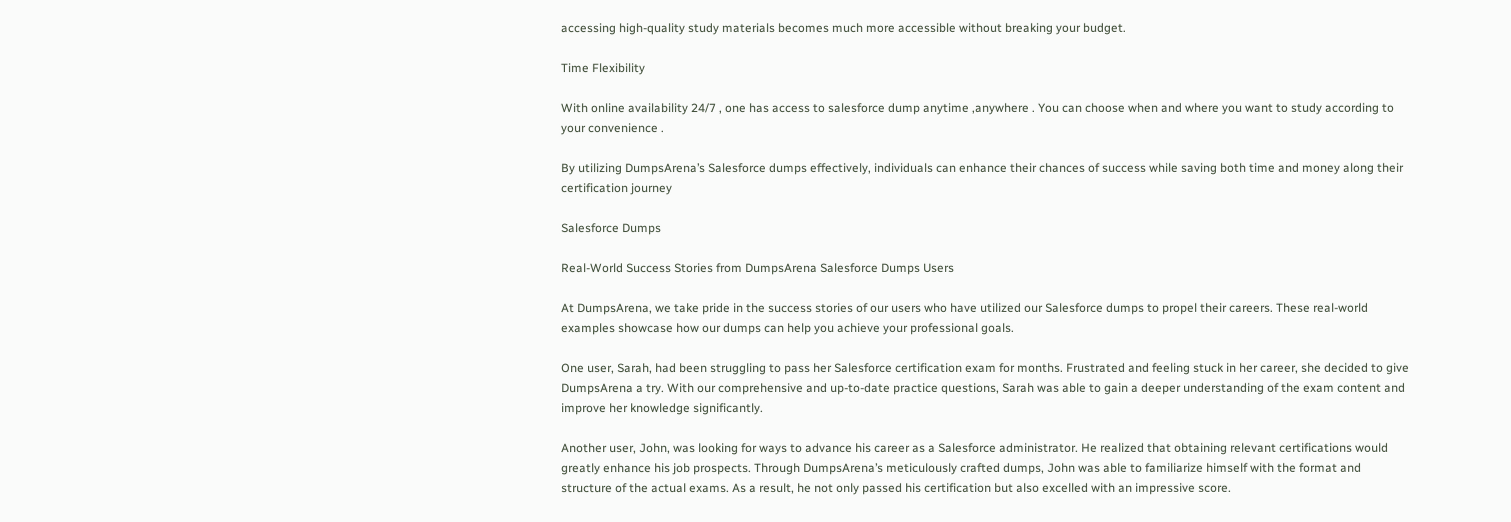accessing high-quality study materials becomes much more accessible without breaking your budget.

Time Flexibility

With online availability 24/7 , one has access to salesforce dump anytime ,anywhere . You can choose when and where you want to study according to your convenience .

By utilizing DumpsArena’s Salesforce dumps effectively, individuals can enhance their chances of success while saving both time and money along their certification journey

Salesforce Dumps

Real-World Success Stories from DumpsArena Salesforce Dumps Users

At DumpsArena, we take pride in the success stories of our users who have utilized our Salesforce dumps to propel their careers. These real-world examples showcase how our dumps can help you achieve your professional goals.

One user, Sarah, had been struggling to pass her Salesforce certification exam for months. Frustrated and feeling stuck in her career, she decided to give DumpsArena a try. With our comprehensive and up-to-date practice questions, Sarah was able to gain a deeper understanding of the exam content and improve her knowledge significantly.

Another user, John, was looking for ways to advance his career as a Salesforce administrator. He realized that obtaining relevant certifications would greatly enhance his job prospects. Through DumpsArena’s meticulously crafted dumps, John was able to familiarize himself with the format and structure of the actual exams. As a result, he not only passed his certification but also excelled with an impressive score.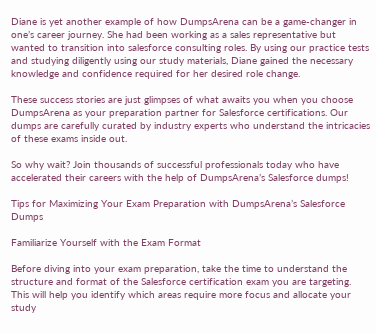Diane is yet another example of how DumpsArena can be a game-changer in one’s career journey. She had been working as a sales representative but wanted to transition into salesforce consulting roles. By using our practice tests and studying diligently using our study materials, Diane gained the necessary knowledge and confidence required for her desired role change.

These success stories are just glimpses of what awaits you when you choose DumpsArena as your preparation partner for Salesforce certifications. Our dumps are carefully curated by industry experts who understand the intricacies of these exams inside out.

So why wait? Join thousands of successful professionals today who have accelerated their careers with the help of DumpsArena’s Salesforce dumps!

Tips for Maximizing Your Exam Preparation with DumpsArena’s Salesforce Dumps

Familiarize Yourself with the Exam Format

Before diving into your exam preparation, take the time to understand the structure and format of the Salesforce certification exam you are targeting. This will help you identify which areas require more focus and allocate your study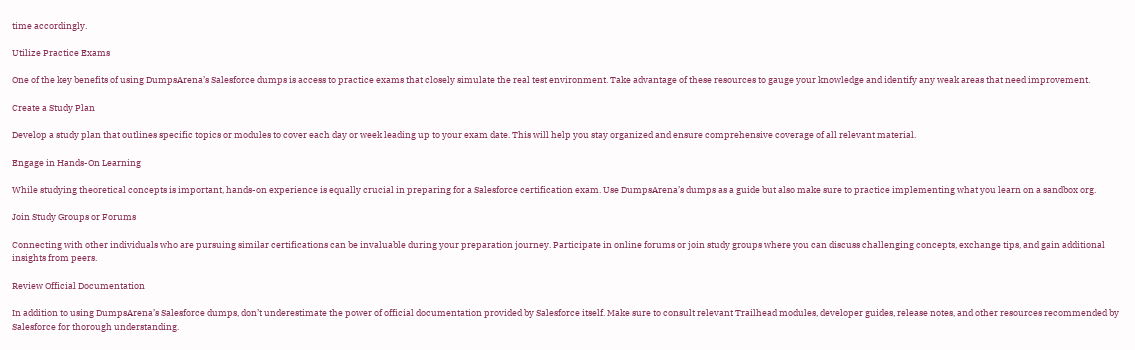time accordingly.

Utilize Practice Exams

One of the key benefits of using DumpsArena’s Salesforce dumps is access to practice exams that closely simulate the real test environment. Take advantage of these resources to gauge your knowledge and identify any weak areas that need improvement.

Create a Study Plan

Develop a study plan that outlines specific topics or modules to cover each day or week leading up to your exam date. This will help you stay organized and ensure comprehensive coverage of all relevant material.

Engage in Hands-On Learning

While studying theoretical concepts is important, hands-on experience is equally crucial in preparing for a Salesforce certification exam. Use DumpsArena’s dumps as a guide but also make sure to practice implementing what you learn on a sandbox org.

Join Study Groups or Forums

Connecting with other individuals who are pursuing similar certifications can be invaluable during your preparation journey. Participate in online forums or join study groups where you can discuss challenging concepts, exchange tips, and gain additional insights from peers.

Review Official Documentation

In addition to using DumpsArena’s Salesforce dumps, don’t underestimate the power of official documentation provided by Salesforce itself. Make sure to consult relevant Trailhead modules, developer guides, release notes, and other resources recommended by Salesforce for thorough understanding.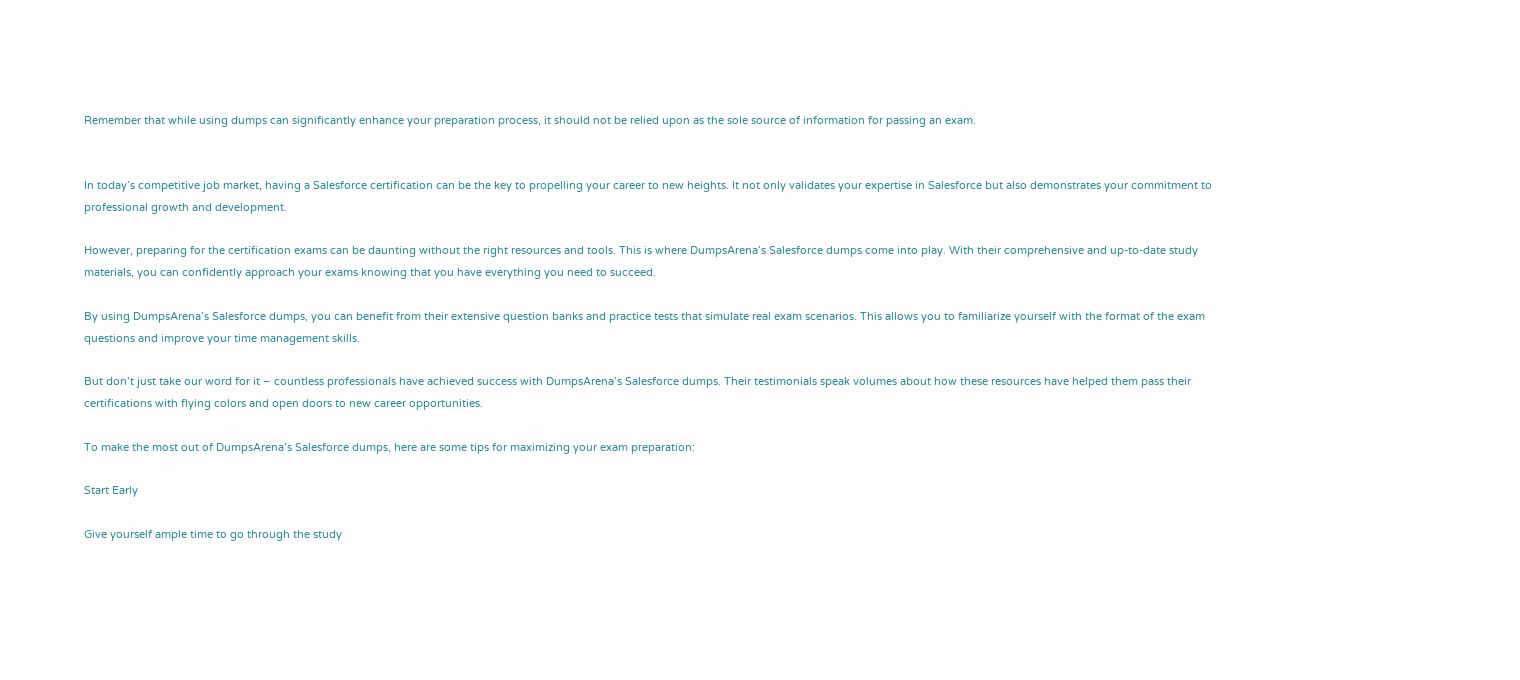Remember that while using dumps can significantly enhance your preparation process, it should not be relied upon as the sole source of information for passing an exam.


In today’s competitive job market, having a Salesforce certification can be the key to propelling your career to new heights. It not only validates your expertise in Salesforce but also demonstrates your commitment to professional growth and development.

However, preparing for the certification exams can be daunting without the right resources and tools. This is where DumpsArena’s Salesforce dumps come into play. With their comprehensive and up-to-date study materials, you can confidently approach your exams knowing that you have everything you need to succeed.

By using DumpsArena’s Salesforce dumps, you can benefit from their extensive question banks and practice tests that simulate real exam scenarios. This allows you to familiarize yourself with the format of the exam questions and improve your time management skills.

But don’t just take our word for it – countless professionals have achieved success with DumpsArena’s Salesforce dumps. Their testimonials speak volumes about how these resources have helped them pass their certifications with flying colors and open doors to new career opportunities.

To make the most out of DumpsArena’s Salesforce dumps, here are some tips for maximizing your exam preparation:

Start Early

Give yourself ample time to go through the study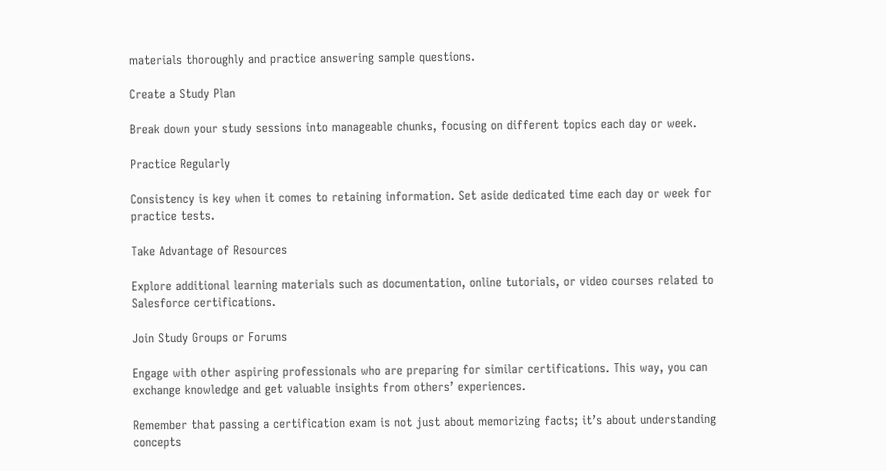materials thoroughly and practice answering sample questions.

Create a Study Plan

Break down your study sessions into manageable chunks, focusing on different topics each day or week.

Practice Regularly

Consistency is key when it comes to retaining information. Set aside dedicated time each day or week for practice tests.

Take Advantage of Resources

Explore additional learning materials such as documentation, online tutorials, or video courses related to Salesforce certifications.

Join Study Groups or Forums

Engage with other aspiring professionals who are preparing for similar certifications. This way, you can exchange knowledge and get valuable insights from others’ experiences.

Remember that passing a certification exam is not just about memorizing facts; it’s about understanding concepts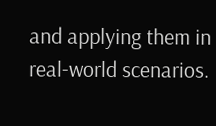and applying them in real-world scenarios.